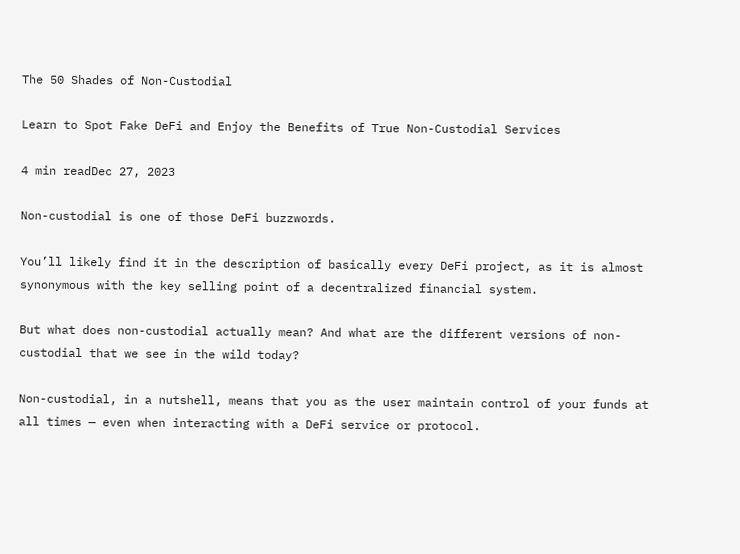The 50 Shades of Non-Custodial

Learn to Spot Fake DeFi and Enjoy the Benefits of True Non-Custodial Services

4 min readDec 27, 2023

Non-custodial is one of those DeFi buzzwords.

You’ll likely find it in the description of basically every DeFi project, as it is almost synonymous with the key selling point of a decentralized financial system.

But what does non-custodial actually mean? And what are the different versions of non-custodial that we see in the wild today?

Non-custodial, in a nutshell, means that you as the user maintain control of your funds at all times — even when interacting with a DeFi service or protocol.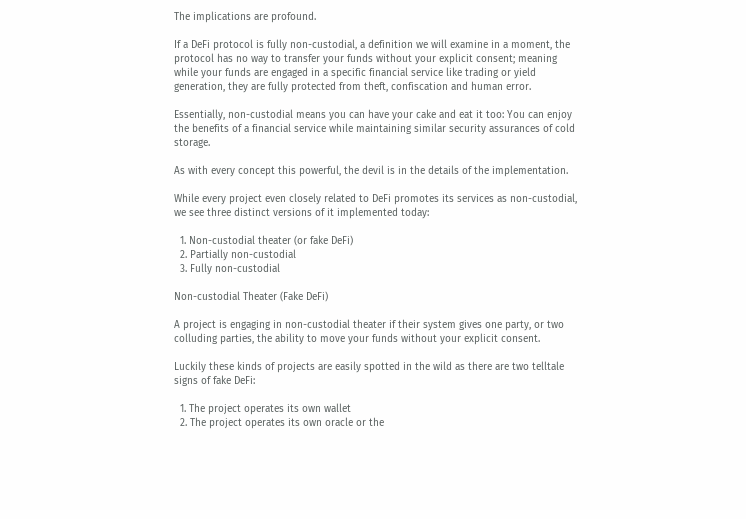The implications are profound.

If a DeFi protocol is fully non-custodial, a definition we will examine in a moment, the protocol has no way to transfer your funds without your explicit consent; meaning while your funds are engaged in a specific financial service like trading or yield generation, they are fully protected from theft, confiscation and human error.

Essentially, non-custodial means you can have your cake and eat it too: You can enjoy the benefits of a financial service while maintaining similar security assurances of cold storage.

As with every concept this powerful, the devil is in the details of the implementation.

While every project even closely related to DeFi promotes its services as non-custodial, we see three distinct versions of it implemented today:

  1. Non-custodial theater (or fake DeFi)
  2. Partially non-custodial
  3. Fully non-custodial

Non-custodial Theater (Fake DeFi)

A project is engaging in non-custodial theater if their system gives one party, or two colluding parties, the ability to move your funds without your explicit consent.

Luckily these kinds of projects are easily spotted in the wild as there are two telltale signs of fake DeFi:

  1. The project operates its own wallet
  2. The project operates its own oracle or the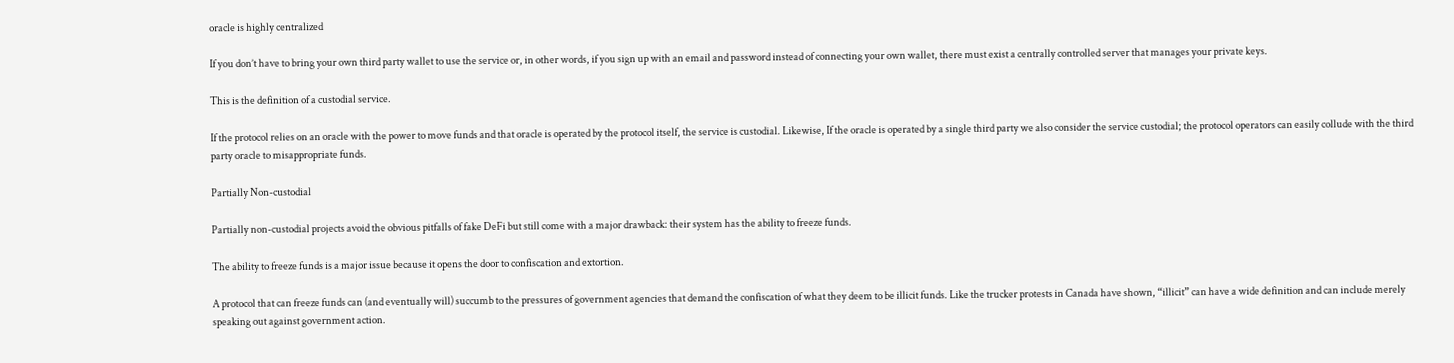oracle is highly centralized

If you don’t have to bring your own third party wallet to use the service or, in other words, if you sign up with an email and password instead of connecting your own wallet, there must exist a centrally controlled server that manages your private keys.

This is the definition of a custodial service.

If the protocol relies on an oracle with the power to move funds and that oracle is operated by the protocol itself, the service is custodial. Likewise, If the oracle is operated by a single third party we also consider the service custodial; the protocol operators can easily collude with the third party oracle to misappropriate funds.

Partially Non-custodial

Partially non-custodial projects avoid the obvious pitfalls of fake DeFi but still come with a major drawback: their system has the ability to freeze funds.

The ability to freeze funds is a major issue because it opens the door to confiscation and extortion.

A protocol that can freeze funds can (and eventually will) succumb to the pressures of government agencies that demand the confiscation of what they deem to be illicit funds. Like the trucker protests in Canada have shown, “illicit” can have a wide definition and can include merely speaking out against government action.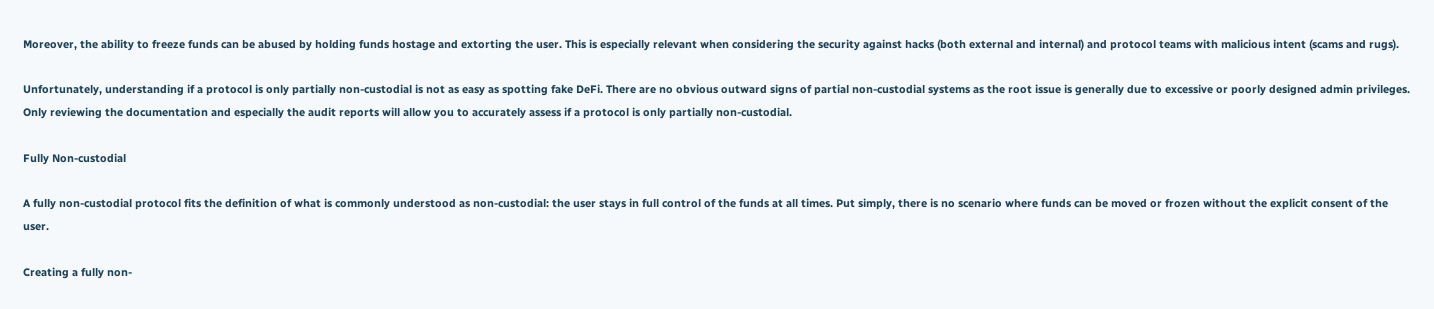Moreover, the ability to freeze funds can be abused by holding funds hostage and extorting the user. This is especially relevant when considering the security against hacks (both external and internal) and protocol teams with malicious intent (scams and rugs).

Unfortunately, understanding if a protocol is only partially non-custodial is not as easy as spotting fake DeFi. There are no obvious outward signs of partial non-custodial systems as the root issue is generally due to excessive or poorly designed admin privileges. Only reviewing the documentation and especially the audit reports will allow you to accurately assess if a protocol is only partially non-custodial.

Fully Non-custodial

A fully non-custodial protocol fits the definition of what is commonly understood as non-custodial: the user stays in full control of the funds at all times. Put simply, there is no scenario where funds can be moved or frozen without the explicit consent of the user.

Creating a fully non-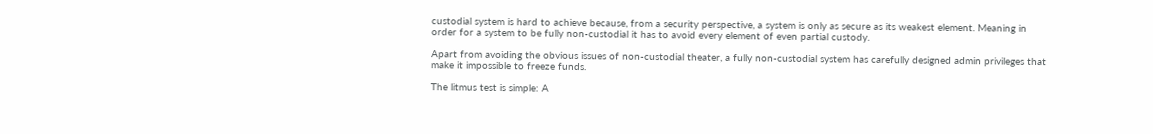custodial system is hard to achieve because, from a security perspective, a system is only as secure as its weakest element. Meaning in order for a system to be fully non-custodial it has to avoid every element of even partial custody.

Apart from avoiding the obvious issues of non-custodial theater, a fully non-custodial system has carefully designed admin privileges that make it impossible to freeze funds.

The litmus test is simple: A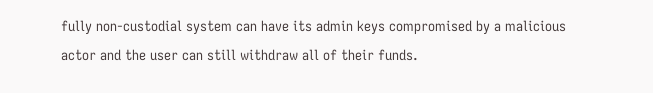fully non-custodial system can have its admin keys compromised by a malicious actor and the user can still withdraw all of their funds.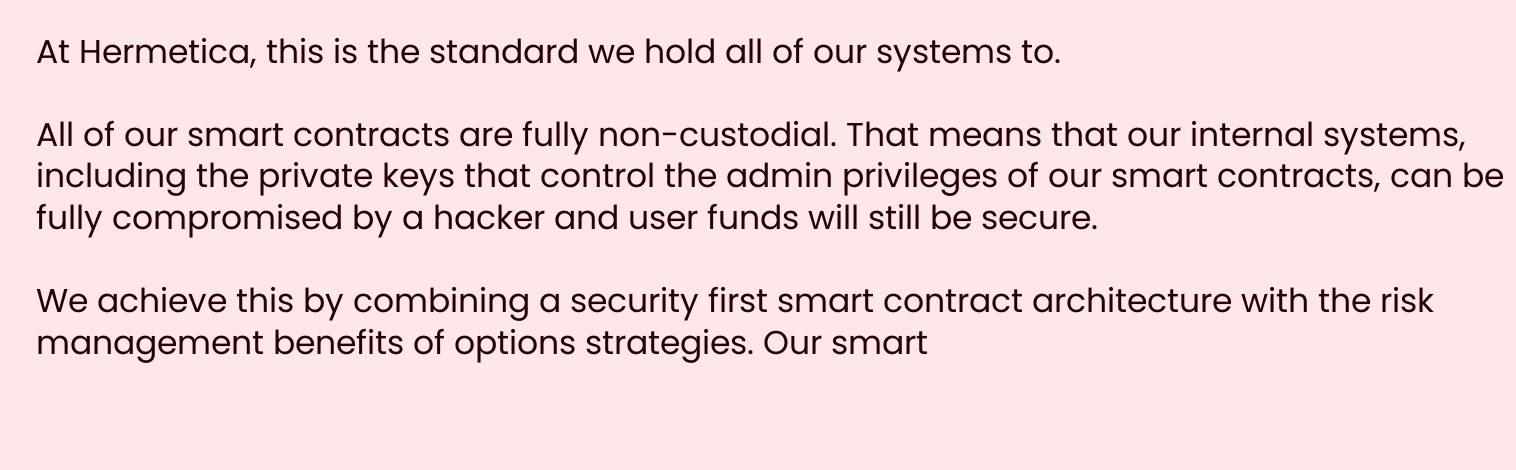At Hermetica, this is the standard we hold all of our systems to.

All of our smart contracts are fully non-custodial. That means that our internal systems, including the private keys that control the admin privileges of our smart contracts, can be fully compromised by a hacker and user funds will still be secure.

We achieve this by combining a security first smart contract architecture with the risk management benefits of options strategies. Our smart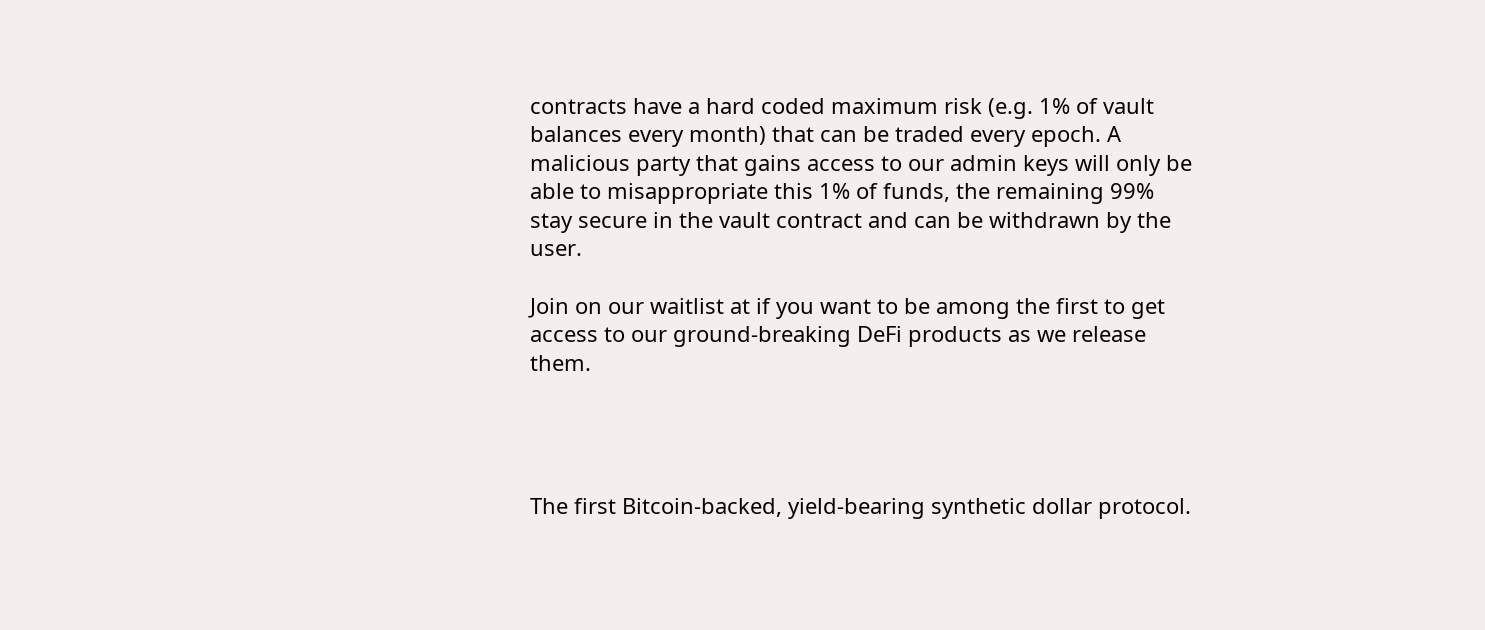contracts have a hard coded maximum risk (e.g. 1% of vault balances every month) that can be traded every epoch. A malicious party that gains access to our admin keys will only be able to misappropriate this 1% of funds, the remaining 99% stay secure in the vault contract and can be withdrawn by the user.

Join on our waitlist at if you want to be among the first to get access to our ground-breaking DeFi products as we release them.




The first Bitcoin-backed, yield-bearing synthetic dollar protocol.